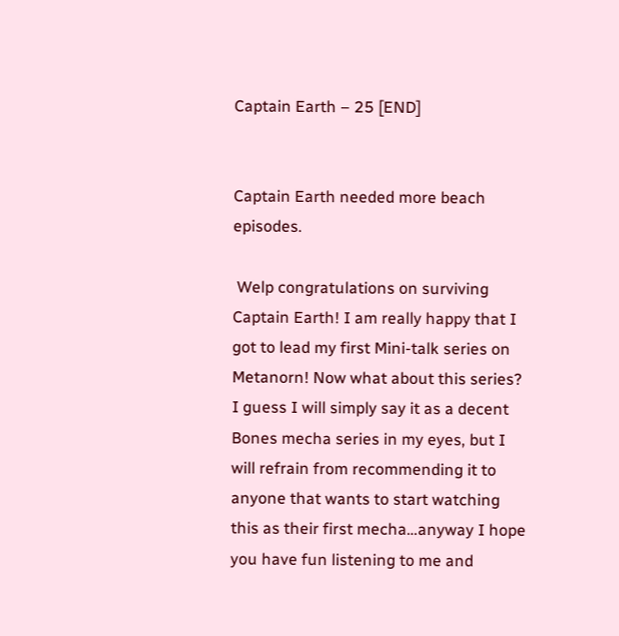Captain Earth – 25 [END]


Captain Earth needed more beach episodes.

 Welp congratulations on surviving Captain Earth! I am really happy that I got to lead my first Mini-talk series on Metanorn! Now what about this series? I guess I will simply say it as a decent Bones mecha series in my eyes, but I will refrain from recommending it to anyone that wants to start watching this as their first mecha…anyway I hope you have fun listening to me and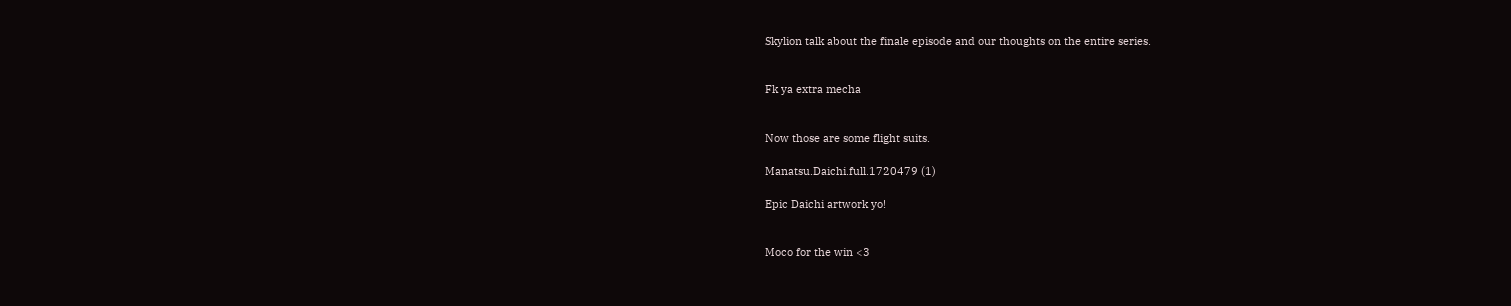Skylion talk about the finale episode and our thoughts on the entire series.


Fk ya extra mecha


Now those are some flight suits.

Manatsu.Daichi.full.1720479 (1)

Epic Daichi artwork yo!


Moco for the win <3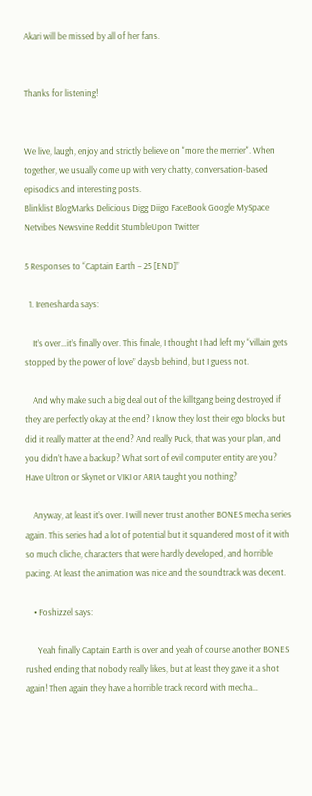Akari will be missed by all of her fans.


Thanks for listening!


We live, laugh, enjoy and strictly believe on "more the merrier". When together, we usually come up with very chatty, conversation-based episodics and interesting posts.
Blinklist BlogMarks Delicious Digg Diigo FaceBook Google MySpace Netvibes Newsvine Reddit StumbleUpon Twitter

5 Responses to “Captain Earth – 25 [END]”

  1. Irenesharda says:

    It’s over…it’s finally over. This finale, I thought I had left my “villain gets stopped by the power of love” daysb behind, but I guess not.

    And why make such a big deal out of the killtgang being destroyed if they are perfectly okay at the end? I know they lost their ego blocks but did it really matter at the end? And really Puck, that was your plan, and you didn’t have a backup? What sort of evil computer entity are you? Have Ultron or Skynet or VIKI or ARIA taught you nothing?

    Anyway, at least it’s over. I will never trust another BONES mecha series again. This series had a lot of potential but it squandered most of it with so much cliche, characters that were hardly developed, and horrible pacing. At least the animation was nice and the soundtrack was decent.

    • Foshizzel says:

      Yeah finally Captain Earth is over and yeah of course another BONES rushed ending that nobody really likes, but at least they gave it a shot again! Then again they have a horrible track record with mecha…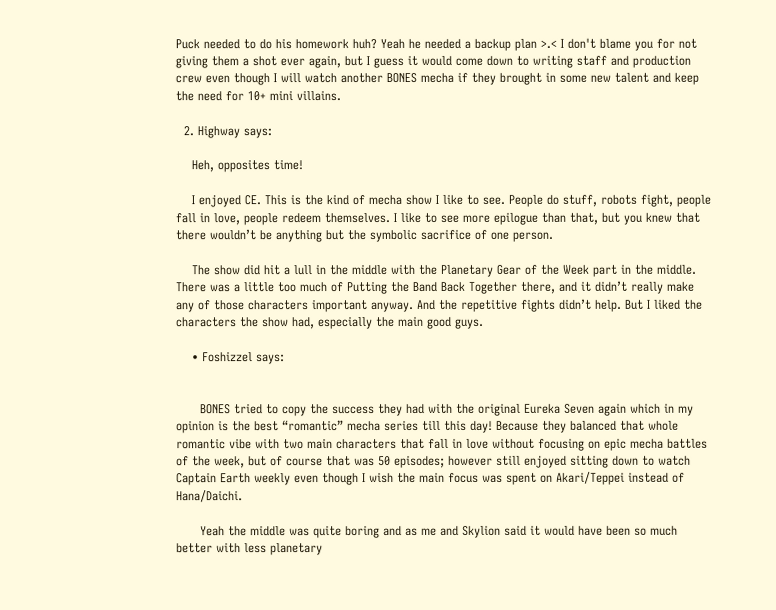Puck needed to do his homework huh? Yeah he needed a backup plan >.< I don't blame you for not giving them a shot ever again, but I guess it would come down to writing staff and production crew even though I will watch another BONES mecha if they brought in some new talent and keep the need for 10+ mini villains.

  2. Highway says:

    Heh, opposites time!

    I enjoyed CE. This is the kind of mecha show I like to see. People do stuff, robots fight, people fall in love, people redeem themselves. I like to see more epilogue than that, but you knew that there wouldn’t be anything but the symbolic sacrifice of one person.

    The show did hit a lull in the middle with the Planetary Gear of the Week part in the middle. There was a little too much of Putting the Band Back Together there, and it didn’t really make any of those characters important anyway. And the repetitive fights didn’t help. But I liked the characters the show had, especially the main good guys.

    • Foshizzel says:


      BONES tried to copy the success they had with the original Eureka Seven again which in my opinion is the best “romantic” mecha series till this day! Because they balanced that whole romantic vibe with two main characters that fall in love without focusing on epic mecha battles of the week, but of course that was 50 episodes; however still enjoyed sitting down to watch Captain Earth weekly even though I wish the main focus was spent on Akari/Teppei instead of Hana/Daichi.

      Yeah the middle was quite boring and as me and Skylion said it would have been so much better with less planetary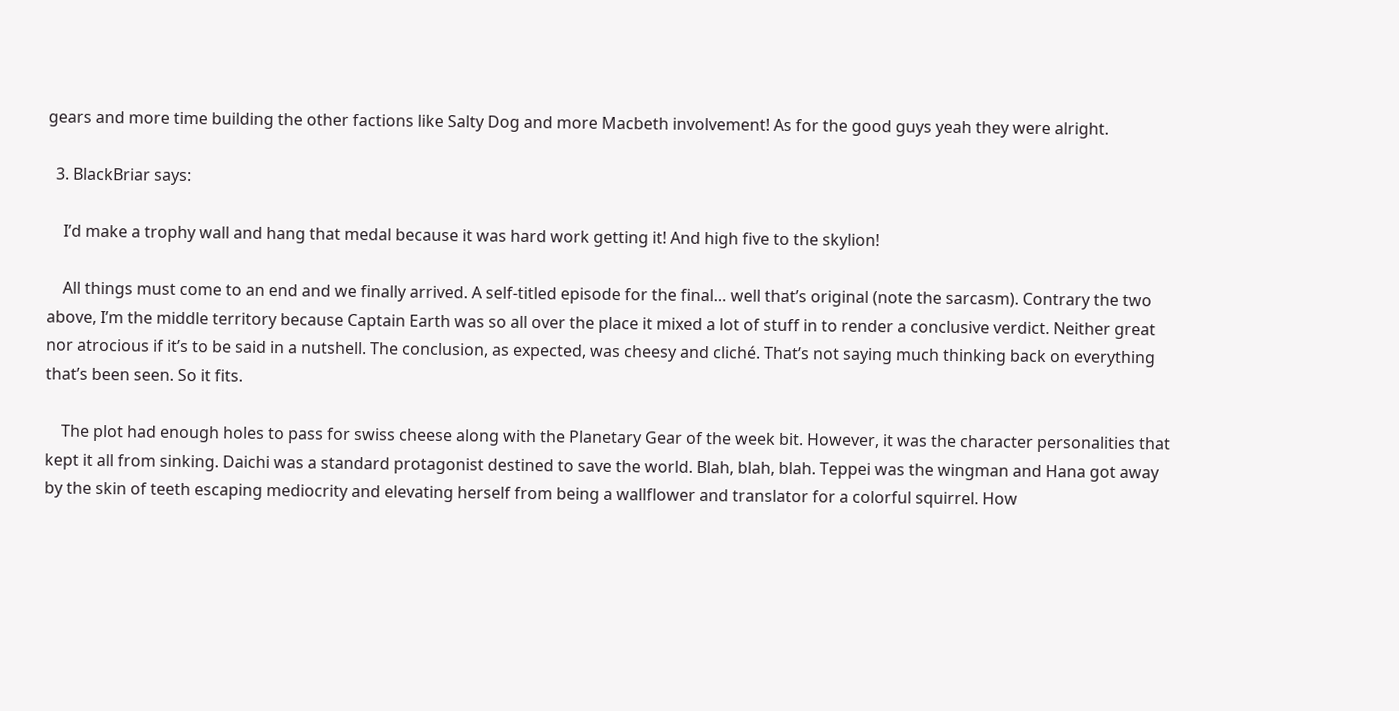gears and more time building the other factions like Salty Dog and more Macbeth involvement! As for the good guys yeah they were alright.

  3. BlackBriar says:

    I’d make a trophy wall and hang that medal because it was hard work getting it! And high five to the skylion!

    All things must come to an end and we finally arrived. A self-titled episode for the final… well that’s original (note the sarcasm). Contrary the two above, I’m the middle territory because Captain Earth was so all over the place it mixed a lot of stuff in to render a conclusive verdict. Neither great nor atrocious if it’s to be said in a nutshell. The conclusion, as expected, was cheesy and cliché. That’s not saying much thinking back on everything that’s been seen. So it fits.

    The plot had enough holes to pass for swiss cheese along with the Planetary Gear of the week bit. However, it was the character personalities that kept it all from sinking. Daichi was a standard protagonist destined to save the world. Blah, blah, blah. Teppei was the wingman and Hana got away by the skin of teeth escaping mediocrity and elevating herself from being a wallflower and translator for a colorful squirrel. How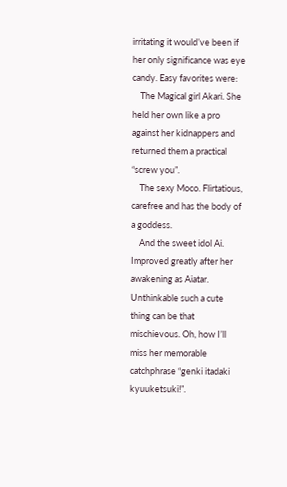irritating it would’ve been if her only significance was eye candy. Easy favorites were:
    The Magical girl Akari. She held her own like a pro against her kidnappers and returned them a practical “screw you”.
    The sexy Moco. Flirtatious, carefree and has the body of a goddess.
    And the sweet idol Ai. Improved greatly after her awakening as Aiatar. Unthinkable such a cute thing can be that mischievous. Oh, how I’ll miss her memorable catchphrase “genki itadaki kyuuketsuki!”.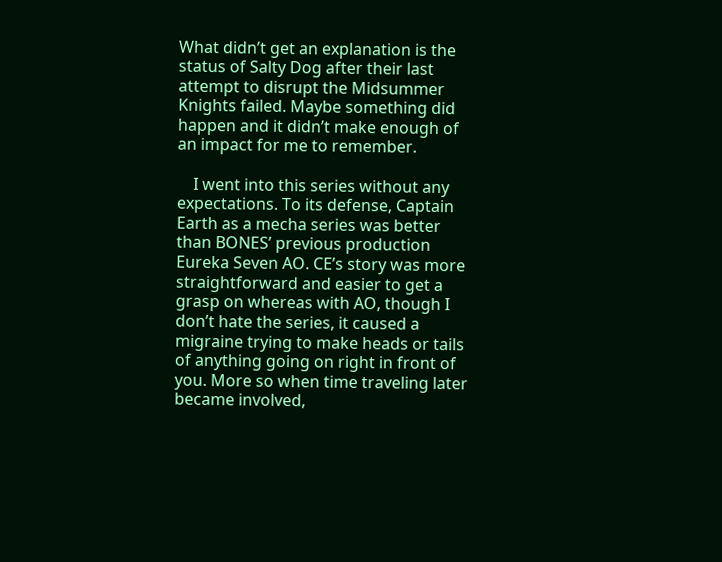What didn’t get an explanation is the status of Salty Dog after their last attempt to disrupt the Midsummer Knights failed. Maybe something did happen and it didn’t make enough of an impact for me to remember.

    I went into this series without any expectations. To its defense, Captain Earth as a mecha series was better than BONES’ previous production Eureka Seven AO. CE’s story was more straightforward and easier to get a grasp on whereas with AO, though I don’t hate the series, it caused a migraine trying to make heads or tails of anything going on right in front of you. More so when time traveling later became involved,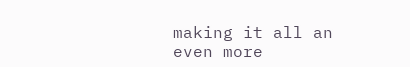making it all an even more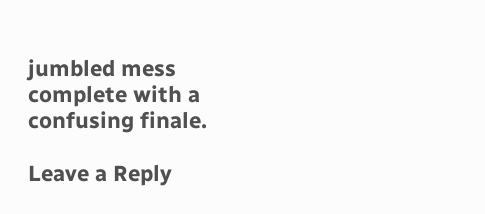jumbled mess complete with a confusing finale.

Leave a Reply